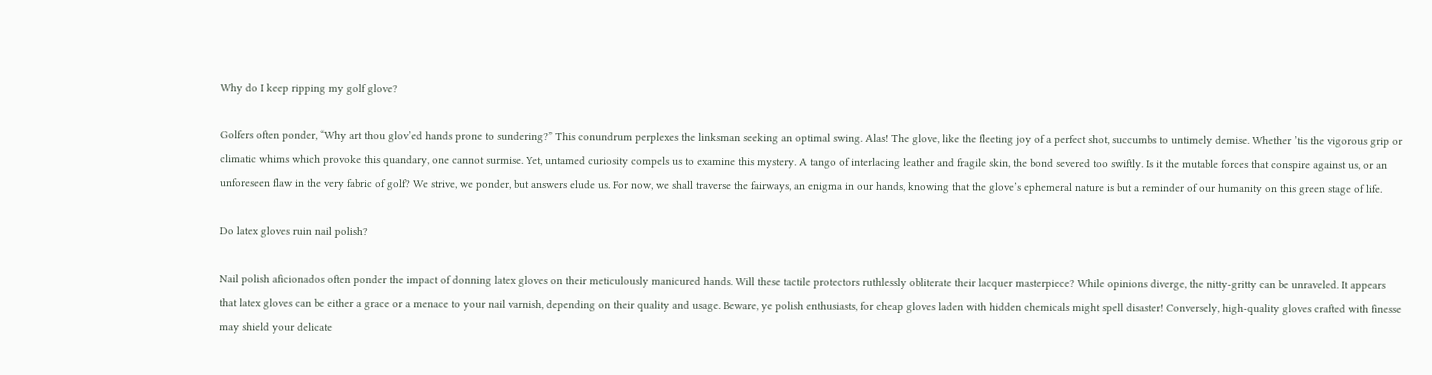Why do I keep ripping my golf glove?

Golfers often ponder, “Why art thou glov’ed hands prone to sundering?” This conundrum perplexes the linksman seeking an optimal swing. Alas! The glove, like the fleeting joy of a perfect shot, succumbs to untimely demise. Whether ’tis the vigorous grip or climatic whims which provoke this quandary, one cannot surmise. Yet, untamed curiosity compels us to examine this mystery. A tango of interlacing leather and fragile skin, the bond severed too swiftly. Is it the mutable forces that conspire against us, or an unforeseen flaw in the very fabric of golf? We strive, we ponder, but answers elude us. For now, we shall traverse the fairways, an enigma in our hands, knowing that the glove’s ephemeral nature is but a reminder of our humanity on this green stage of life.

Do latex gloves ruin nail polish?

Nail polish aficionados often ponder the impact of donning latex gloves on their meticulously manicured hands. Will these tactile protectors ruthlessly obliterate their lacquer masterpiece? While opinions diverge, the nitty-gritty can be unraveled. It appears that latex gloves can be either a grace or a menace to your nail varnish, depending on their quality and usage. Beware, ye polish enthusiasts, for cheap gloves laden with hidden chemicals might spell disaster! Conversely, high-quality gloves crafted with finesse may shield your delicate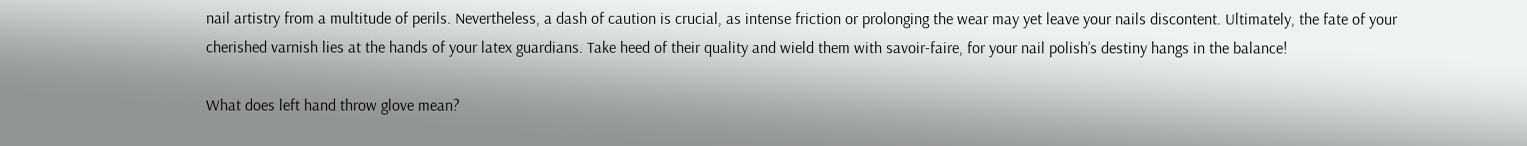nail artistry from a multitude of perils. Nevertheless, a dash of caution is crucial, as intense friction or prolonging the wear may yet leave your nails discontent. Ultimately, the fate of your cherished varnish lies at the hands of your latex guardians. Take heed of their quality and wield them with savoir-faire, for your nail polish’s destiny hangs in the balance!

What does left hand throw glove mean?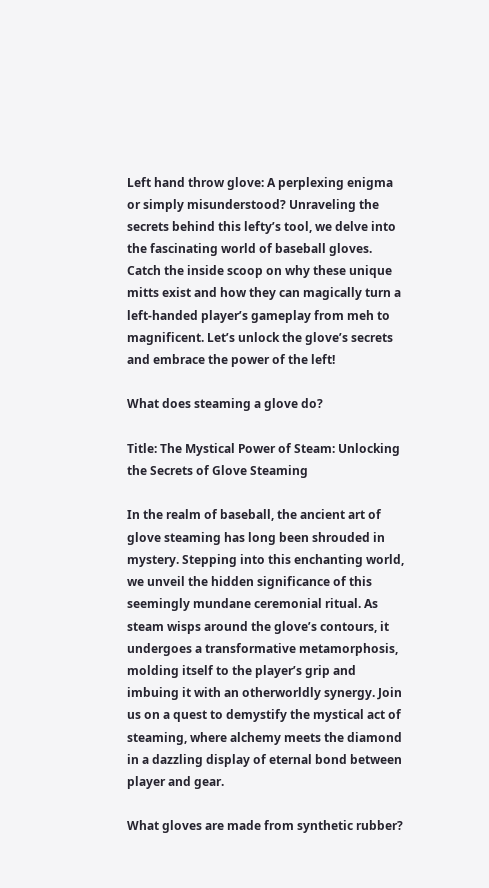Left hand throw glove: A perplexing enigma or simply misunderstood? Unraveling the secrets behind this lefty’s tool, we delve into the fascinating world of baseball gloves. Catch the inside scoop on why these unique mitts exist and how they can magically turn a left-handed player’s gameplay from meh to magnificent. Let’s unlock the glove’s secrets and embrace the power of the left!

What does steaming a glove do?

Title: The Mystical Power of Steam: Unlocking the Secrets of Glove Steaming

In the realm of baseball, the ancient art of glove steaming has long been shrouded in mystery. Stepping into this enchanting world, we unveil the hidden significance of this seemingly mundane ceremonial ritual. As steam wisps around the glove’s contours, it undergoes a transformative metamorphosis, molding itself to the player’s grip and imbuing it with an otherworldly synergy. Join us on a quest to demystify the mystical act of steaming, where alchemy meets the diamond in a dazzling display of eternal bond between player and gear.

What gloves are made from synthetic rubber?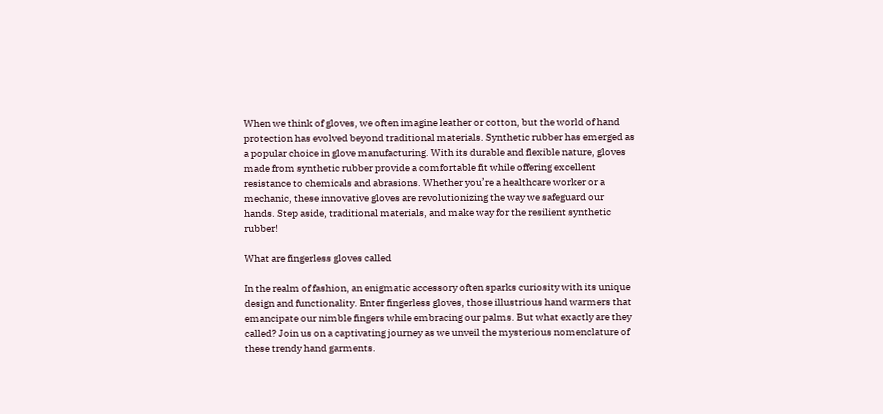When we think of gloves, we often imagine leather or cotton, but the world of hand protection has evolved beyond traditional materials. Synthetic rubber has emerged as a popular choice in glove manufacturing. With its durable and flexible nature, gloves made from synthetic rubber provide a comfortable fit while offering excellent resistance to chemicals and abrasions. Whether you’re a healthcare worker or a mechanic, these innovative gloves are revolutionizing the way we safeguard our hands. Step aside, traditional materials, and make way for the resilient synthetic rubber!

What are fingerless gloves called

In the realm of fashion, an enigmatic accessory often sparks curiosity with its unique design and functionality. Enter fingerless gloves, those illustrious hand warmers that emancipate our nimble fingers while embracing our palms. But what exactly are they called? Join us on a captivating journey as we unveil the mysterious nomenclature of these trendy hand garments.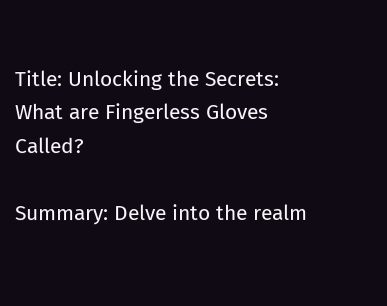Title: Unlocking the Secrets: What are Fingerless Gloves Called?

Summary: Delve into the realm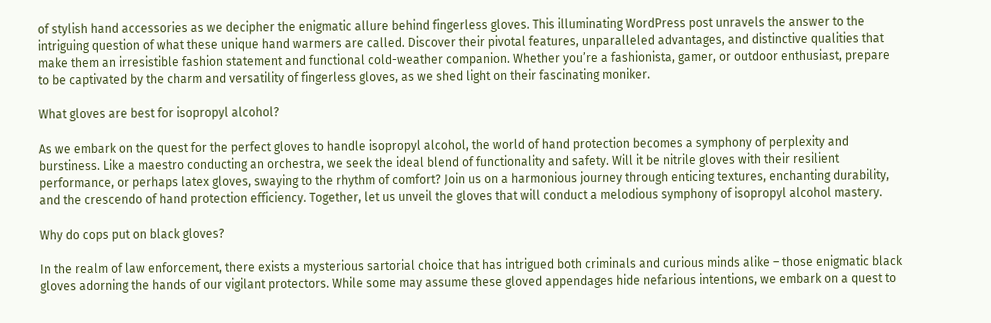of stylish hand accessories as we decipher the enigmatic allure behind fingerless gloves. This illuminating WordPress post unravels the answer to the intriguing question of what these unique hand warmers are called. Discover their pivotal features, unparalleled advantages, and distinctive qualities that make them an irresistible fashion statement and functional cold-weather companion. Whether you’re a fashionista, gamer, or outdoor enthusiast, prepare to be captivated by the charm and versatility of fingerless gloves, as we shed light on their fascinating moniker.

What gloves are best for isopropyl alcohol?

As we embark on the quest for the perfect gloves to handle isopropyl alcohol, the world of hand protection becomes a symphony of perplexity and burstiness. Like a maestro conducting an orchestra, we seek the ideal blend of functionality and safety. Will it be nitrile gloves with their resilient performance, or perhaps latex gloves, swaying to the rhythm of comfort? Join us on a harmonious journey through enticing textures, enchanting durability, and the crescendo of hand protection efficiency. Together, let us unveil the gloves that will conduct a melodious symphony of isopropyl alcohol mastery.

Why do cops put on black gloves?

In the realm of law enforcement, there exists a mysterious sartorial choice that has intrigued both criminals and curious minds alike – those enigmatic black gloves adorning the hands of our vigilant protectors. While some may assume these gloved appendages hide nefarious intentions, we embark on a quest to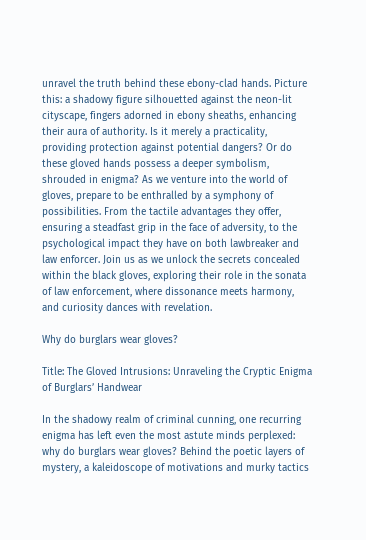unravel the truth behind these ebony-clad hands. Picture this: a shadowy figure silhouetted against the neon-lit cityscape, fingers adorned in ebony sheaths, enhancing their aura of authority. Is it merely a practicality, providing protection against potential dangers? Or do these gloved hands possess a deeper symbolism, shrouded in enigma? As we venture into the world of gloves, prepare to be enthralled by a symphony of possibilities. From the tactile advantages they offer, ensuring a steadfast grip in the face of adversity, to the psychological impact they have on both lawbreaker and law enforcer. Join us as we unlock the secrets concealed within the black gloves, exploring their role in the sonata of law enforcement, where dissonance meets harmony, and curiosity dances with revelation.

Why do burglars wear gloves?

Title: The Gloved Intrusions: Unraveling the Cryptic Enigma of Burglars’ Handwear

In the shadowy realm of criminal cunning, one recurring enigma has left even the most astute minds perplexed: why do burglars wear gloves? Behind the poetic layers of mystery, a kaleidoscope of motivations and murky tactics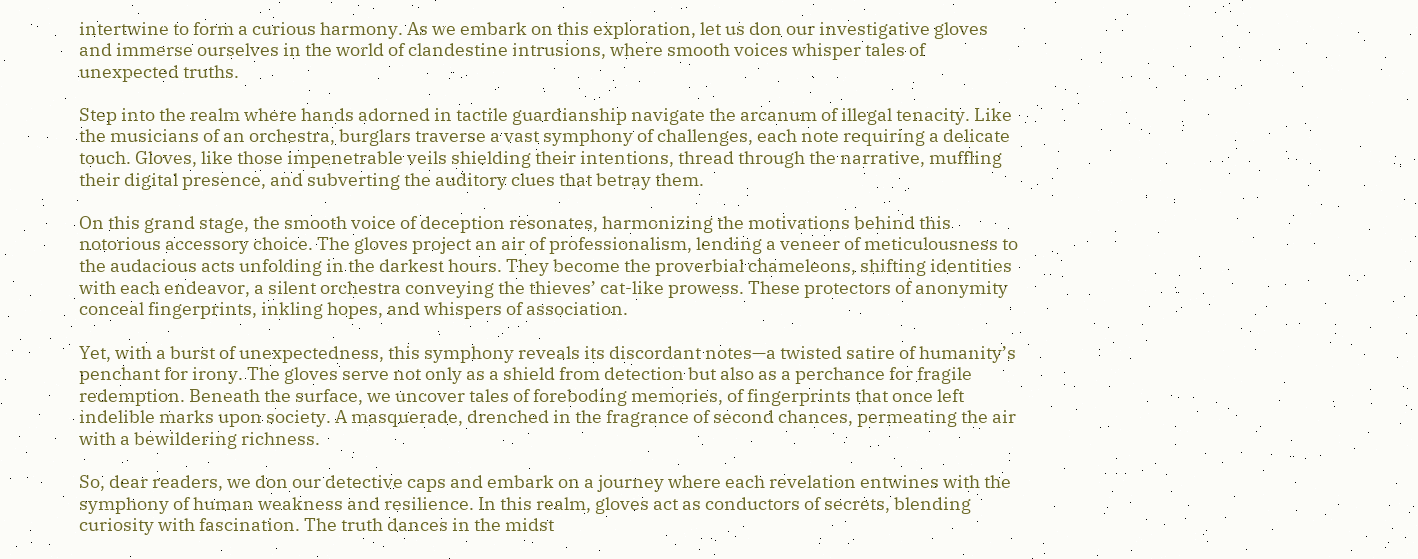intertwine to form a curious harmony. As we embark on this exploration, let us don our investigative gloves and immerse ourselves in the world of clandestine intrusions, where smooth voices whisper tales of unexpected truths.

Step into the realm where hands adorned in tactile guardianship navigate the arcanum of illegal tenacity. Like the musicians of an orchestra, burglars traverse a vast symphony of challenges, each note requiring a delicate touch. Gloves, like those impenetrable veils shielding their intentions, thread through the narrative, muffling their digital presence, and subverting the auditory clues that betray them.

On this grand stage, the smooth voice of deception resonates, harmonizing the motivations behind this notorious accessory choice. The gloves project an air of professionalism, lending a veneer of meticulousness to the audacious acts unfolding in the darkest hours. They become the proverbial chameleons, shifting identities with each endeavor, a silent orchestra conveying the thieves’ cat-like prowess. These protectors of anonymity conceal fingerprints, inkling hopes, and whispers of association.

Yet, with a burst of unexpectedness, this symphony reveals its discordant notes—a twisted satire of humanity’s penchant for irony. The gloves serve not only as a shield from detection but also as a perchance for fragile redemption. Beneath the surface, we uncover tales of foreboding memories, of fingerprints that once left indelible marks upon society. A masquerade, drenched in the fragrance of second chances, permeating the air with a bewildering richness.

So, dear readers, we don our detective caps and embark on a journey where each revelation entwines with the symphony of human weakness and resilience. In this realm, gloves act as conductors of secrets, blending curiosity with fascination. The truth dances in the midst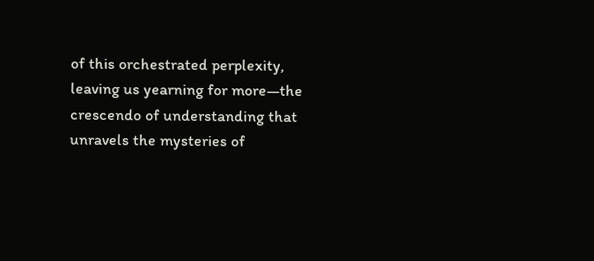of this orchestrated perplexity, leaving us yearning for more—the crescendo of understanding that unravels the mysteries of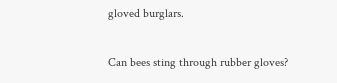gloved burglars.

Can bees sting through rubber gloves?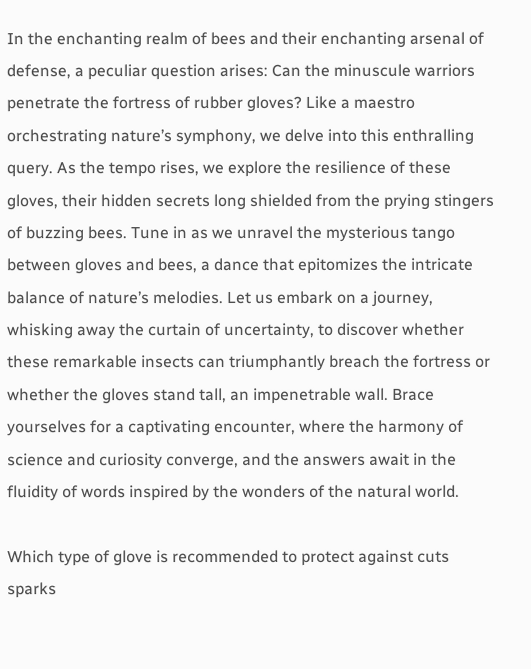In the enchanting realm of bees and their enchanting arsenal of defense, a peculiar question arises: Can the minuscule warriors penetrate the fortress of rubber gloves? Like a maestro orchestrating nature’s symphony, we delve into this enthralling query. As the tempo rises, we explore the resilience of these gloves, their hidden secrets long shielded from the prying stingers of buzzing bees. Tune in as we unravel the mysterious tango between gloves and bees, a dance that epitomizes the intricate balance of nature’s melodies. Let us embark on a journey, whisking away the curtain of uncertainty, to discover whether these remarkable insects can triumphantly breach the fortress or whether the gloves stand tall, an impenetrable wall. Brace yourselves for a captivating encounter, where the harmony of science and curiosity converge, and the answers await in the fluidity of words inspired by the wonders of the natural world.

Which type of glove is recommended to protect against cuts sparks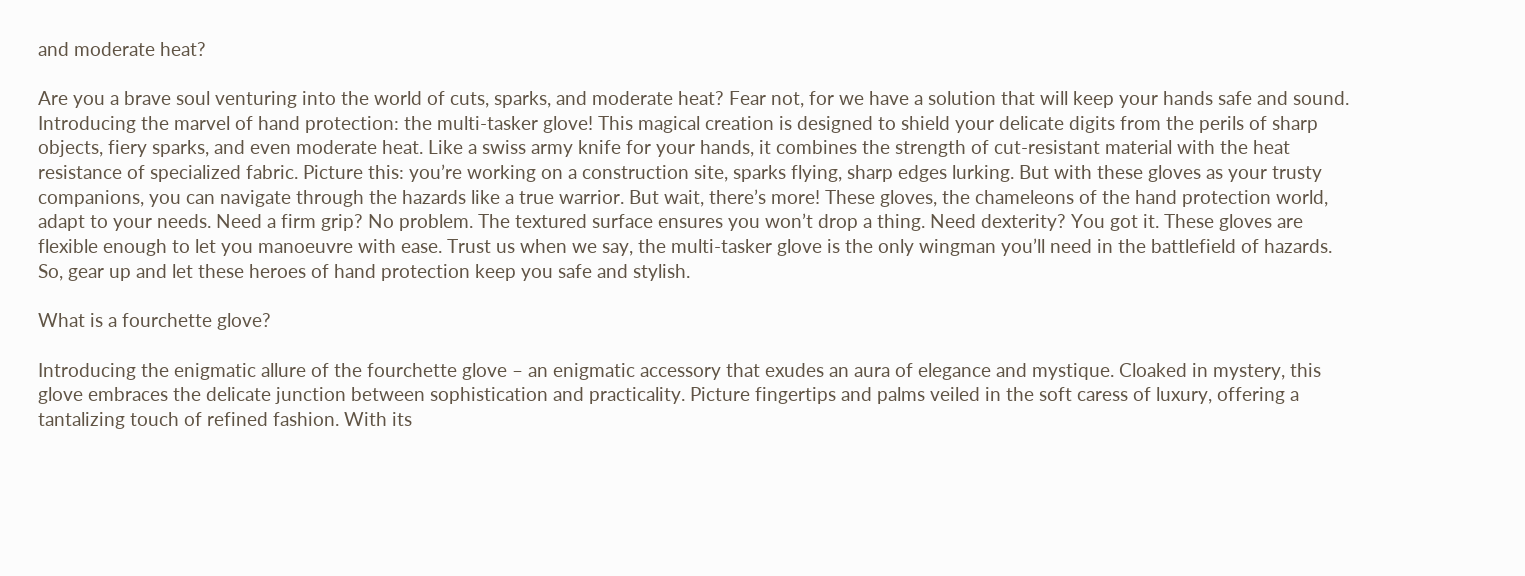and moderate heat?

Are you a brave soul venturing into the world of cuts, sparks, and moderate heat? Fear not, for we have a solution that will keep your hands safe and sound. Introducing the marvel of hand protection: the multi-tasker glove! This magical creation is designed to shield your delicate digits from the perils of sharp objects, fiery sparks, and even moderate heat. Like a swiss army knife for your hands, it combines the strength of cut-resistant material with the heat resistance of specialized fabric. Picture this: you’re working on a construction site, sparks flying, sharp edges lurking. But with these gloves as your trusty companions, you can navigate through the hazards like a true warrior. But wait, there’s more! These gloves, the chameleons of the hand protection world, adapt to your needs. Need a firm grip? No problem. The textured surface ensures you won’t drop a thing. Need dexterity? You got it. These gloves are flexible enough to let you manoeuvre with ease. Trust us when we say, the multi-tasker glove is the only wingman you’ll need in the battlefield of hazards. So, gear up and let these heroes of hand protection keep you safe and stylish.

What is a fourchette glove?

Introducing the enigmatic allure of the fourchette glove – an enigmatic accessory that exudes an aura of elegance and mystique. Cloaked in mystery, this glove embraces the delicate junction between sophistication and practicality. Picture fingertips and palms veiled in the soft caress of luxury, offering a tantalizing touch of refined fashion. With its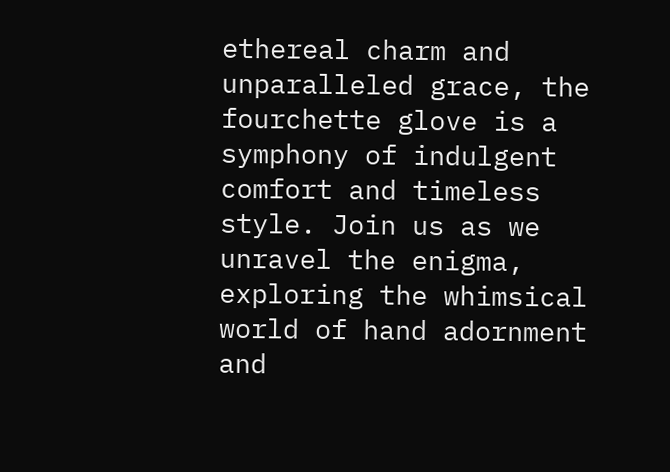ethereal charm and unparalleled grace, the fourchette glove is a symphony of indulgent comfort and timeless style. Join us as we unravel the enigma, exploring the whimsical world of hand adornment and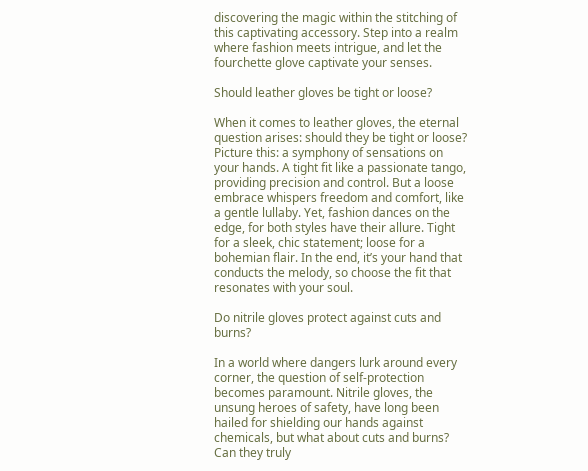discovering the magic within the stitching of this captivating accessory. Step into a realm where fashion meets intrigue, and let the fourchette glove captivate your senses.

Should leather gloves be tight or loose?

When it comes to leather gloves, the eternal question arises: should they be tight or loose? Picture this: a symphony of sensations on your hands. A tight fit like a passionate tango, providing precision and control. But a loose embrace whispers freedom and comfort, like a gentle lullaby. Yet, fashion dances on the edge, for both styles have their allure. Tight for a sleek, chic statement; loose for a bohemian flair. In the end, it’s your hand that conducts the melody, so choose the fit that resonates with your soul.

Do nitrile gloves protect against cuts and burns?

In a world where dangers lurk around every corner, the question of self-protection becomes paramount. Nitrile gloves, the unsung heroes of safety, have long been hailed for shielding our hands against chemicals, but what about cuts and burns? Can they truly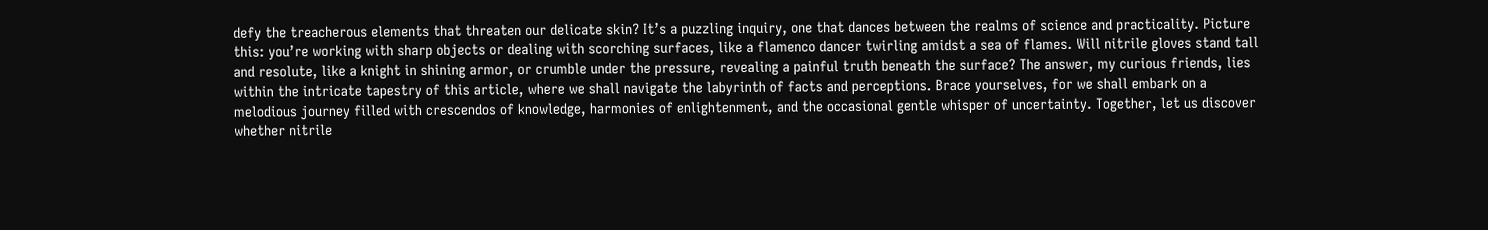defy the treacherous elements that threaten our delicate skin? It’s a puzzling inquiry, one that dances between the realms of science and practicality. Picture this: you’re working with sharp objects or dealing with scorching surfaces, like a flamenco dancer twirling amidst a sea of flames. Will nitrile gloves stand tall and resolute, like a knight in shining armor, or crumble under the pressure, revealing a painful truth beneath the surface? The answer, my curious friends, lies within the intricate tapestry of this article, where we shall navigate the labyrinth of facts and perceptions. Brace yourselves, for we shall embark on a melodious journey filled with crescendos of knowledge, harmonies of enlightenment, and the occasional gentle whisper of uncertainty. Together, let us discover whether nitrile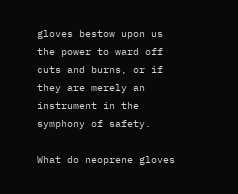gloves bestow upon us the power to ward off cuts and burns, or if they are merely an instrument in the symphony of safety.

What do neoprene gloves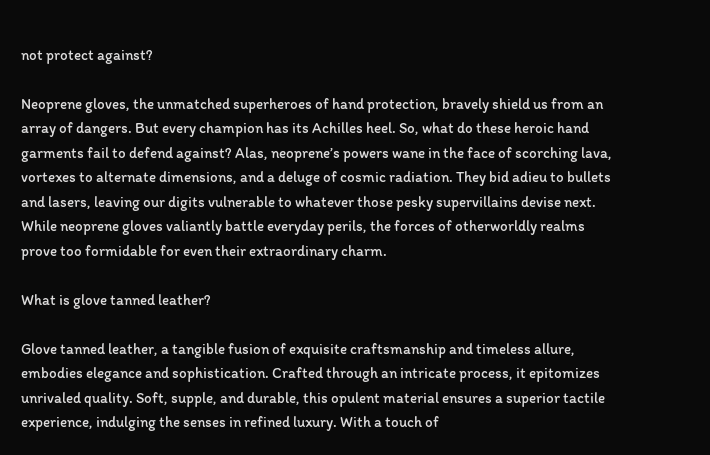not protect against?

Neoprene gloves, the unmatched superheroes of hand protection, bravely shield us from an array of dangers. But every champion has its Achilles heel. So, what do these heroic hand garments fail to defend against? Alas, neoprene’s powers wane in the face of scorching lava, vortexes to alternate dimensions, and a deluge of cosmic radiation. They bid adieu to bullets and lasers, leaving our digits vulnerable to whatever those pesky supervillains devise next. While neoprene gloves valiantly battle everyday perils, the forces of otherworldly realms prove too formidable for even their extraordinary charm.

What is glove tanned leather?

Glove tanned leather, a tangible fusion of exquisite craftsmanship and timeless allure, embodies elegance and sophistication. Crafted through an intricate process, it epitomizes unrivaled quality. Soft, supple, and durable, this opulent material ensures a superior tactile experience, indulging the senses in refined luxury. With a touch of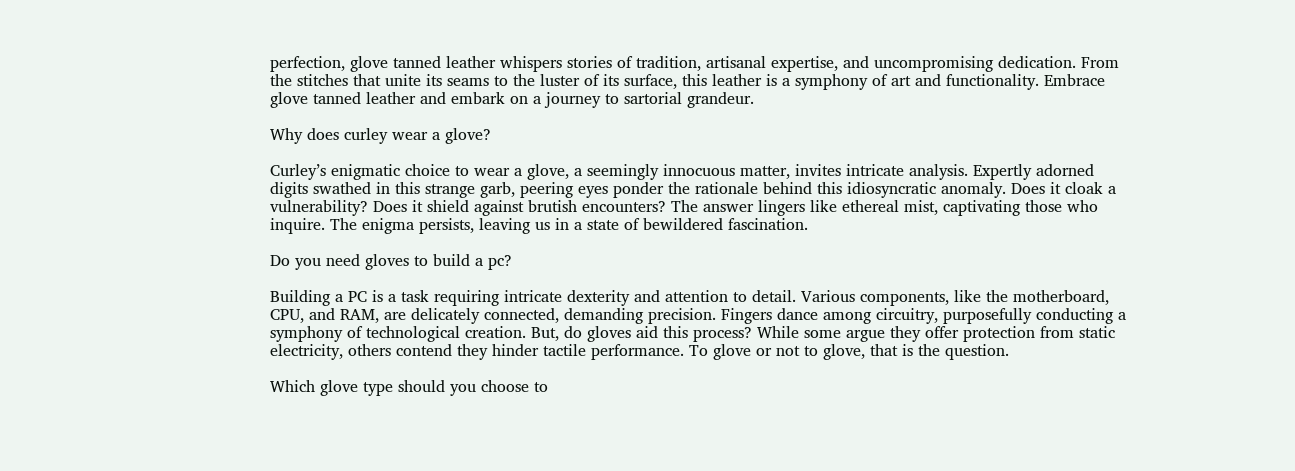perfection, glove tanned leather whispers stories of tradition, artisanal expertise, and uncompromising dedication. From the stitches that unite its seams to the luster of its surface, this leather is a symphony of art and functionality. Embrace glove tanned leather and embark on a journey to sartorial grandeur.

Why does curley wear a glove?

Curley’s enigmatic choice to wear a glove, a seemingly innocuous matter, invites intricate analysis. Expertly adorned digits swathed in this strange garb, peering eyes ponder the rationale behind this idiosyncratic anomaly. Does it cloak a vulnerability? Does it shield against brutish encounters? The answer lingers like ethereal mist, captivating those who inquire. The enigma persists, leaving us in a state of bewildered fascination.

Do you need gloves to build a pc?

Building a PC is a task requiring intricate dexterity and attention to detail. Various components, like the motherboard, CPU, and RAM, are delicately connected, demanding precision. Fingers dance among circuitry, purposefully conducting a symphony of technological creation. But, do gloves aid this process? While some argue they offer protection from static electricity, others contend they hinder tactile performance. To glove or not to glove, that is the question.

Which glove type should you choose to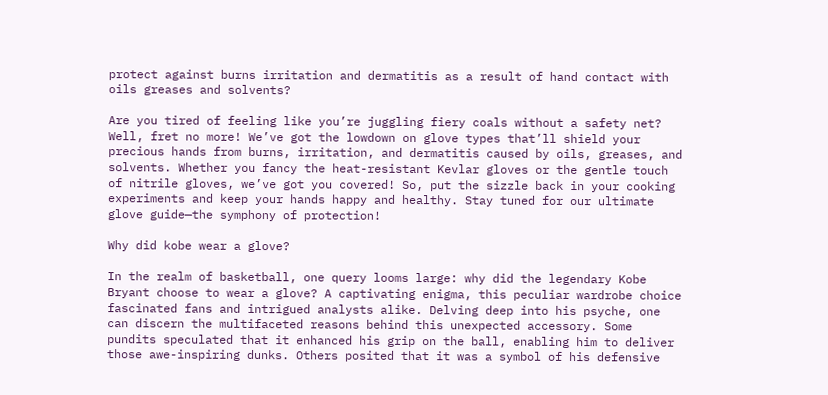protect against burns irritation and dermatitis as a result of hand contact with oils greases and solvents?

Are you tired of feeling like you’re juggling fiery coals without a safety net? Well, fret no more! We’ve got the lowdown on glove types that’ll shield your precious hands from burns, irritation, and dermatitis caused by oils, greases, and solvents. Whether you fancy the heat-resistant Kevlar gloves or the gentle touch of nitrile gloves, we’ve got you covered! So, put the sizzle back in your cooking experiments and keep your hands happy and healthy. Stay tuned for our ultimate glove guide—the symphony of protection!

Why did kobe wear a glove?

In the realm of basketball, one query looms large: why did the legendary Kobe Bryant choose to wear a glove? A captivating enigma, this peculiar wardrobe choice fascinated fans and intrigued analysts alike. Delving deep into his psyche, one can discern the multifaceted reasons behind this unexpected accessory. Some pundits speculated that it enhanced his grip on the ball, enabling him to deliver those awe-inspiring dunks. Others posited that it was a symbol of his defensive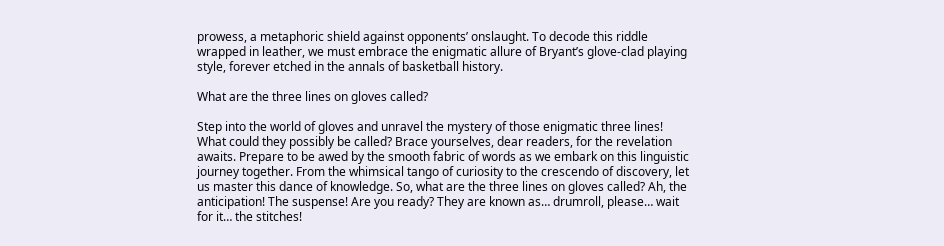prowess, a metaphoric shield against opponents’ onslaught. To decode this riddle wrapped in leather, we must embrace the enigmatic allure of Bryant’s glove-clad playing style, forever etched in the annals of basketball history.

What are the three lines on gloves called?

Step into the world of gloves and unravel the mystery of those enigmatic three lines! What could they possibly be called? Brace yourselves, dear readers, for the revelation awaits. Prepare to be awed by the smooth fabric of words as we embark on this linguistic journey together. From the whimsical tango of curiosity to the crescendo of discovery, let us master this dance of knowledge. So, what are the three lines on gloves called? Ah, the anticipation! The suspense! Are you ready? They are known as… drumroll, please… wait for it… the stitches!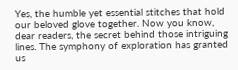Yes, the humble yet essential stitches that hold our beloved glove together. Now you know, dear readers, the secret behind those intriguing lines. The symphony of exploration has granted us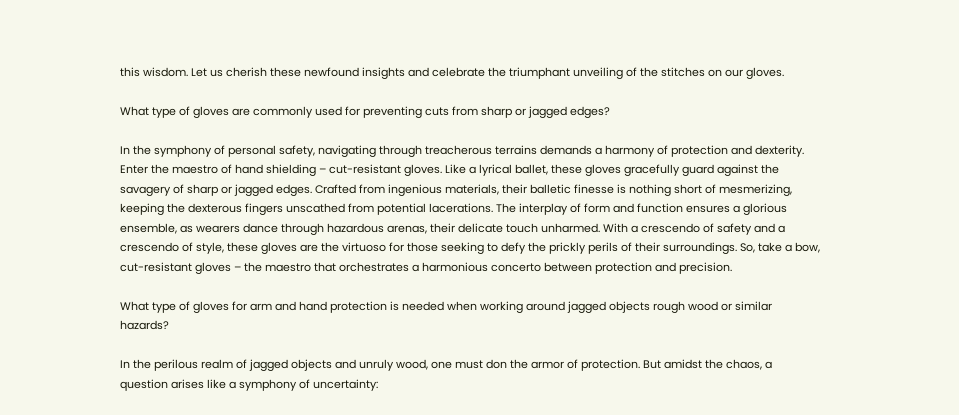this wisdom. Let us cherish these newfound insights and celebrate the triumphant unveiling of the stitches on our gloves.

What type of gloves are commonly used for preventing cuts from sharp or jagged edges?

In the symphony of personal safety, navigating through treacherous terrains demands a harmony of protection and dexterity. Enter the maestro of hand shielding – cut-resistant gloves. Like a lyrical ballet, these gloves gracefully guard against the savagery of sharp or jagged edges. Crafted from ingenious materials, their balletic finesse is nothing short of mesmerizing, keeping the dexterous fingers unscathed from potential lacerations. The interplay of form and function ensures a glorious ensemble, as wearers dance through hazardous arenas, their delicate touch unharmed. With a crescendo of safety and a crescendo of style, these gloves are the virtuoso for those seeking to defy the prickly perils of their surroundings. So, take a bow, cut-resistant gloves – the maestro that orchestrates a harmonious concerto between protection and precision.

What type of gloves for arm and hand protection is needed when working around jagged objects rough wood or similar hazards?

In the perilous realm of jagged objects and unruly wood, one must don the armor of protection. But amidst the chaos, a question arises like a symphony of uncertainty: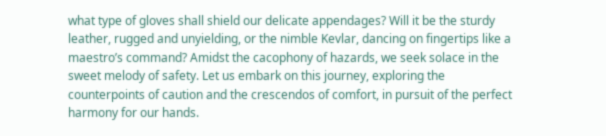what type of gloves shall shield our delicate appendages? Will it be the sturdy leather, rugged and unyielding, or the nimble Kevlar, dancing on fingertips like a maestro’s command? Amidst the cacophony of hazards, we seek solace in the sweet melody of safety. Let us embark on this journey, exploring the counterpoints of caution and the crescendos of comfort, in pursuit of the perfect harmony for our hands.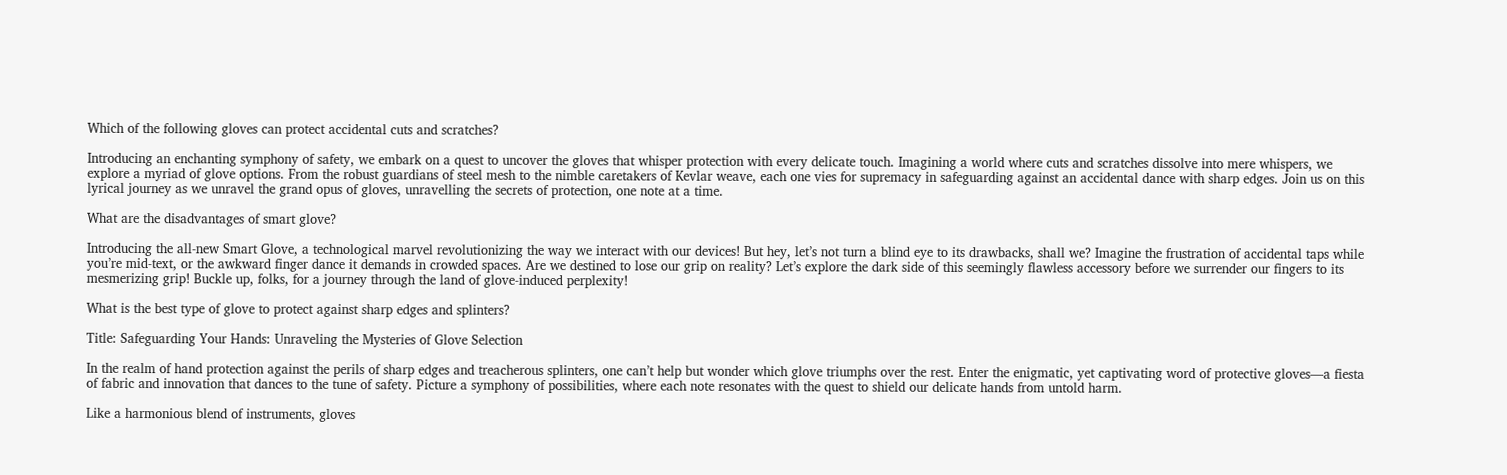Which of the following gloves can protect accidental cuts and scratches?

Introducing an enchanting symphony of safety, we embark on a quest to uncover the gloves that whisper protection with every delicate touch. Imagining a world where cuts and scratches dissolve into mere whispers, we explore a myriad of glove options. From the robust guardians of steel mesh to the nimble caretakers of Kevlar weave, each one vies for supremacy in safeguarding against an accidental dance with sharp edges. Join us on this lyrical journey as we unravel the grand opus of gloves, unravelling the secrets of protection, one note at a time.

What are the disadvantages of smart glove?

Introducing the all-new Smart Glove, a technological marvel revolutionizing the way we interact with our devices! But hey, let’s not turn a blind eye to its drawbacks, shall we? Imagine the frustration of accidental taps while you’re mid-text, or the awkward finger dance it demands in crowded spaces. Are we destined to lose our grip on reality? Let’s explore the dark side of this seemingly flawless accessory before we surrender our fingers to its mesmerizing grip! Buckle up, folks, for a journey through the land of glove-induced perplexity!

What is the best type of glove to protect against sharp edges and splinters?

Title: Safeguarding Your Hands: Unraveling the Mysteries of Glove Selection

In the realm of hand protection against the perils of sharp edges and treacherous splinters, one can’t help but wonder which glove triumphs over the rest. Enter the enigmatic, yet captivating word of protective gloves—a fiesta of fabric and innovation that dances to the tune of safety. Picture a symphony of possibilities, where each note resonates with the quest to shield our delicate hands from untold harm.

Like a harmonious blend of instruments, gloves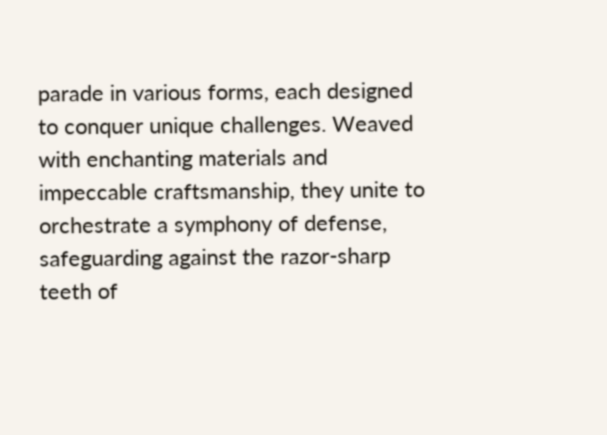parade in various forms, each designed to conquer unique challenges. Weaved with enchanting materials and impeccable craftsmanship, they unite to orchestrate a symphony of defense, safeguarding against the razor-sharp teeth of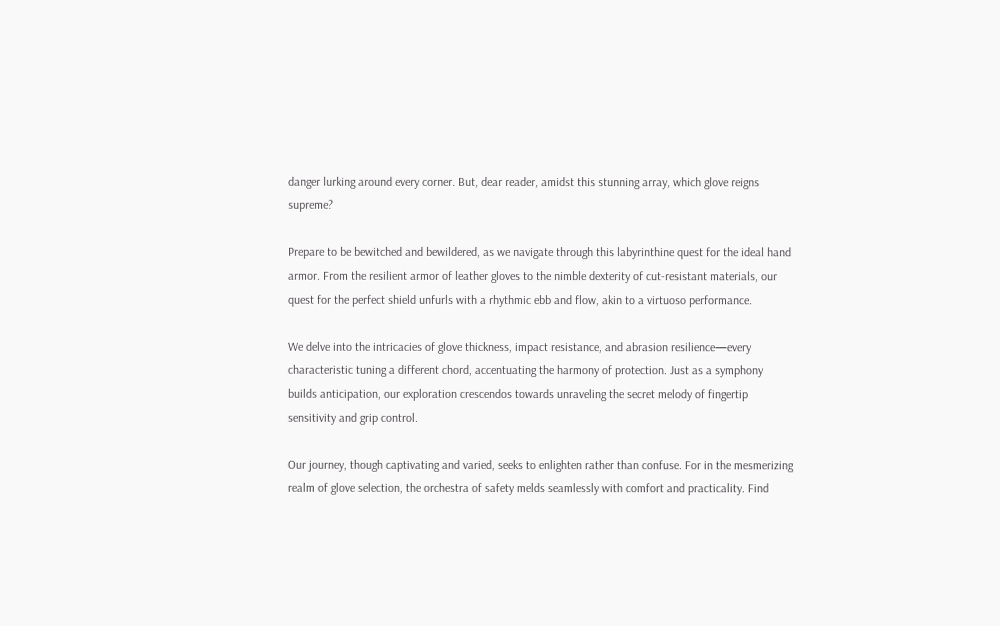danger lurking around every corner. But, dear reader, amidst this stunning array, which glove reigns supreme?

Prepare to be bewitched and bewildered, as we navigate through this labyrinthine quest for the ideal hand armor. From the resilient armor of leather gloves to the nimble dexterity of cut-resistant materials, our quest for the perfect shield unfurls with a rhythmic ebb and flow, akin to a virtuoso performance.

We delve into the intricacies of glove thickness, impact resistance, and abrasion resilience—every characteristic tuning a different chord, accentuating the harmony of protection. Just as a symphony builds anticipation, our exploration crescendos towards unraveling the secret melody of fingertip sensitivity and grip control.

Our journey, though captivating and varied, seeks to enlighten rather than confuse. For in the mesmerizing realm of glove selection, the orchestra of safety melds seamlessly with comfort and practicality. Find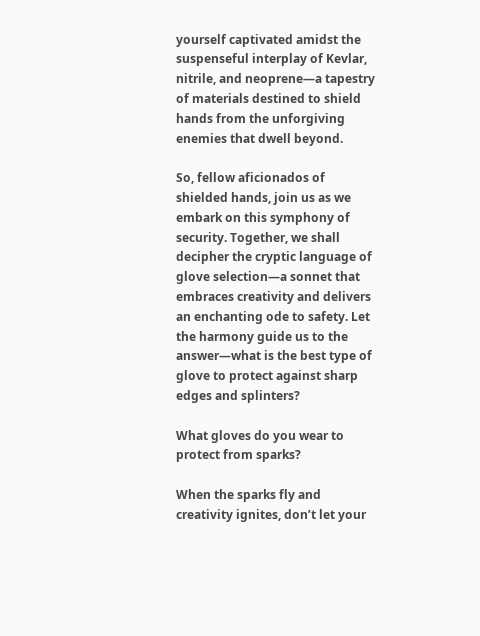yourself captivated amidst the suspenseful interplay of Kevlar, nitrile, and neoprene—a tapestry of materials destined to shield hands from the unforgiving enemies that dwell beyond.

So, fellow aficionados of shielded hands, join us as we embark on this symphony of security. Together, we shall decipher the cryptic language of glove selection—a sonnet that embraces creativity and delivers an enchanting ode to safety. Let the harmony guide us to the answer—what is the best type of glove to protect against sharp edges and splinters?

What gloves do you wear to protect from sparks?

When the sparks fly and creativity ignites, don’t let your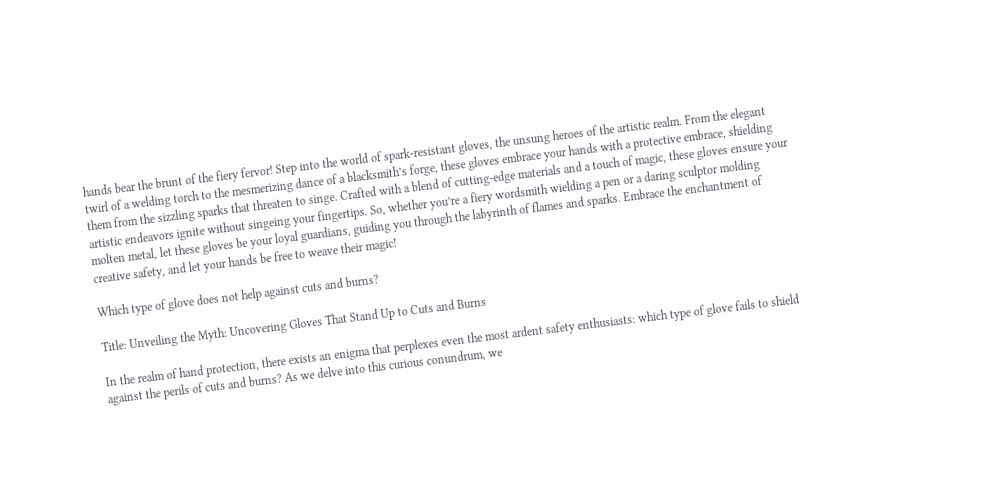hands bear the brunt of the fiery fervor! Step into the world of spark-resistant gloves, the unsung heroes of the artistic realm. From the elegant twirl of a welding torch to the mesmerizing dance of a blacksmith’s forge, these gloves embrace your hands with a protective embrace, shielding them from the sizzling sparks that threaten to singe. Crafted with a blend of cutting-edge materials and a touch of magic, these gloves ensure your artistic endeavors ignite without singeing your fingertips. So, whether you’re a fiery wordsmith wielding a pen or a daring sculptor molding molten metal, let these gloves be your loyal guardians, guiding you through the labyrinth of flames and sparks. Embrace the enchantment of creative safety, and let your hands be free to weave their magic!

Which type of glove does not help against cuts and burns?

Title: Unveiling the Myth: Uncovering Gloves That Stand Up to Cuts and Burns

In the realm of hand protection, there exists an enigma that perplexes even the most ardent safety enthusiasts: which type of glove fails to shield against the perils of cuts and burns? As we delve into this curious conundrum, we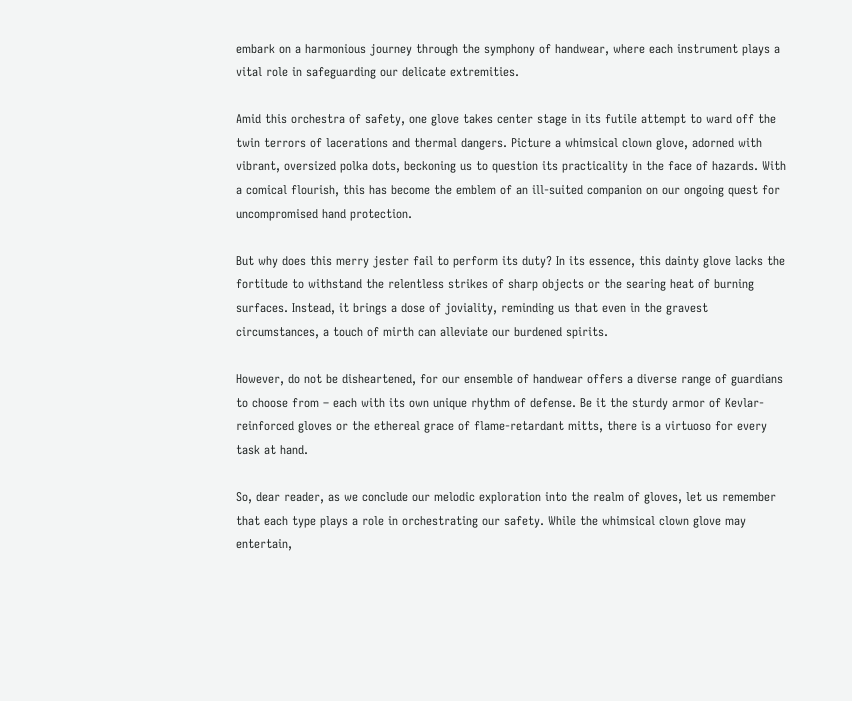embark on a harmonious journey through the symphony of handwear, where each instrument plays a vital role in safeguarding our delicate extremities.

Amid this orchestra of safety, one glove takes center stage in its futile attempt to ward off the twin terrors of lacerations and thermal dangers. Picture a whimsical clown glove, adorned with vibrant, oversized polka dots, beckoning us to question its practicality in the face of hazards. With a comical flourish, this has become the emblem of an ill-suited companion on our ongoing quest for uncompromised hand protection.

But why does this merry jester fail to perform its duty? In its essence, this dainty glove lacks the fortitude to withstand the relentless strikes of sharp objects or the searing heat of burning surfaces. Instead, it brings a dose of joviality, reminding us that even in the gravest circumstances, a touch of mirth can alleviate our burdened spirits.

However, do not be disheartened, for our ensemble of handwear offers a diverse range of guardians to choose from – each with its own unique rhythm of defense. Be it the sturdy armor of Kevlar-reinforced gloves or the ethereal grace of flame-retardant mitts, there is a virtuoso for every task at hand.

So, dear reader, as we conclude our melodic exploration into the realm of gloves, let us remember that each type plays a role in orchestrating our safety. While the whimsical clown glove may entertain,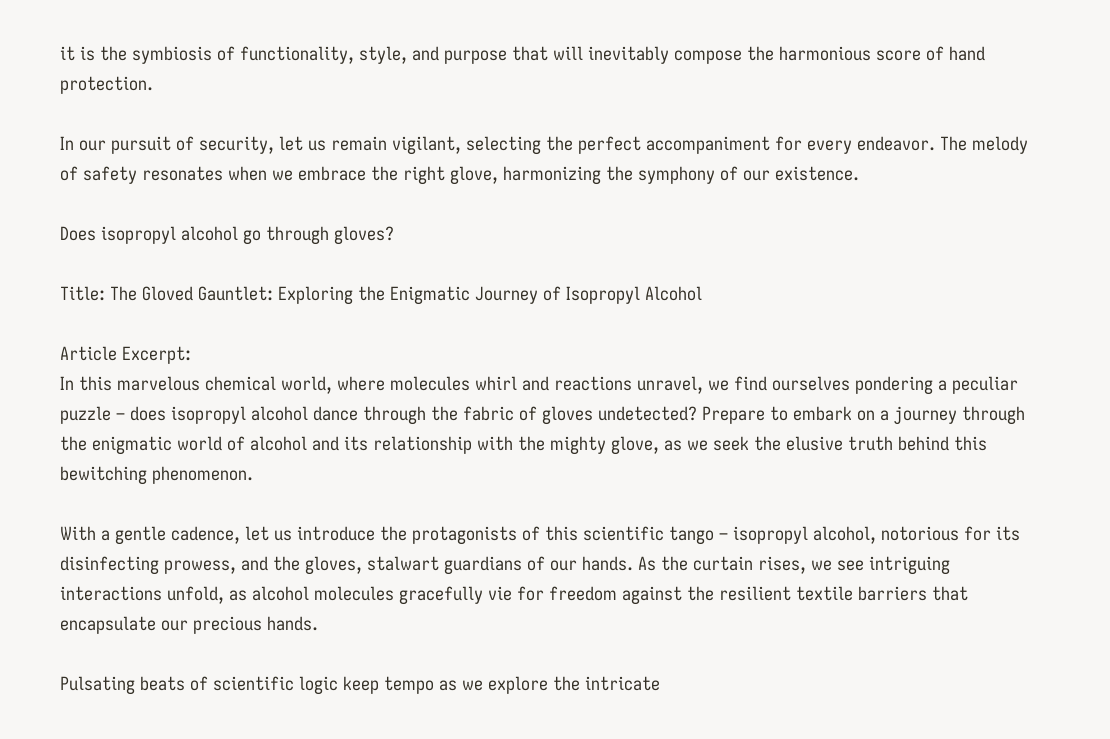it is the symbiosis of functionality, style, and purpose that will inevitably compose the harmonious score of hand protection.

In our pursuit of security, let us remain vigilant, selecting the perfect accompaniment for every endeavor. The melody of safety resonates when we embrace the right glove, harmonizing the symphony of our existence.

Does isopropyl alcohol go through gloves?

Title: The Gloved Gauntlet: Exploring the Enigmatic Journey of Isopropyl Alcohol

Article Excerpt:
In this marvelous chemical world, where molecules whirl and reactions unravel, we find ourselves pondering a peculiar puzzle – does isopropyl alcohol dance through the fabric of gloves undetected? Prepare to embark on a journey through the enigmatic world of alcohol and its relationship with the mighty glove, as we seek the elusive truth behind this bewitching phenomenon.

With a gentle cadence, let us introduce the protagonists of this scientific tango – isopropyl alcohol, notorious for its disinfecting prowess, and the gloves, stalwart guardians of our hands. As the curtain rises, we see intriguing interactions unfold, as alcohol molecules gracefully vie for freedom against the resilient textile barriers that encapsulate our precious hands.

Pulsating beats of scientific logic keep tempo as we explore the intricate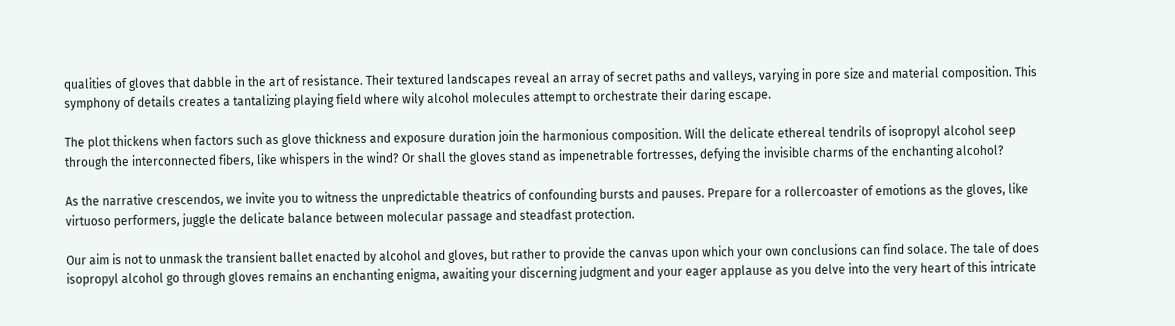qualities of gloves that dabble in the art of resistance. Their textured landscapes reveal an array of secret paths and valleys, varying in pore size and material composition. This symphony of details creates a tantalizing playing field where wily alcohol molecules attempt to orchestrate their daring escape.

The plot thickens when factors such as glove thickness and exposure duration join the harmonious composition. Will the delicate ethereal tendrils of isopropyl alcohol seep through the interconnected fibers, like whispers in the wind? Or shall the gloves stand as impenetrable fortresses, defying the invisible charms of the enchanting alcohol?

As the narrative crescendos, we invite you to witness the unpredictable theatrics of confounding bursts and pauses. Prepare for a rollercoaster of emotions as the gloves, like virtuoso performers, juggle the delicate balance between molecular passage and steadfast protection.

Our aim is not to unmask the transient ballet enacted by alcohol and gloves, but rather to provide the canvas upon which your own conclusions can find solace. The tale of does isopropyl alcohol go through gloves remains an enchanting enigma, awaiting your discerning judgment and your eager applause as you delve into the very heart of this intricate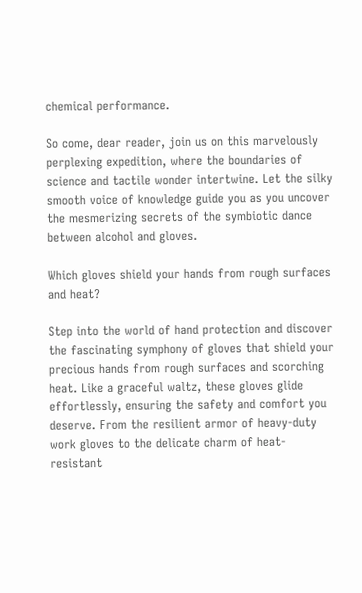chemical performance.

So come, dear reader, join us on this marvelously perplexing expedition, where the boundaries of science and tactile wonder intertwine. Let the silky smooth voice of knowledge guide you as you uncover the mesmerizing secrets of the symbiotic dance between alcohol and gloves.

Which gloves shield your hands from rough surfaces and heat?

Step into the world of hand protection and discover the fascinating symphony of gloves that shield your precious hands from rough surfaces and scorching heat. Like a graceful waltz, these gloves glide effortlessly, ensuring the safety and comfort you deserve. From the resilient armor of heavy-duty work gloves to the delicate charm of heat-resistant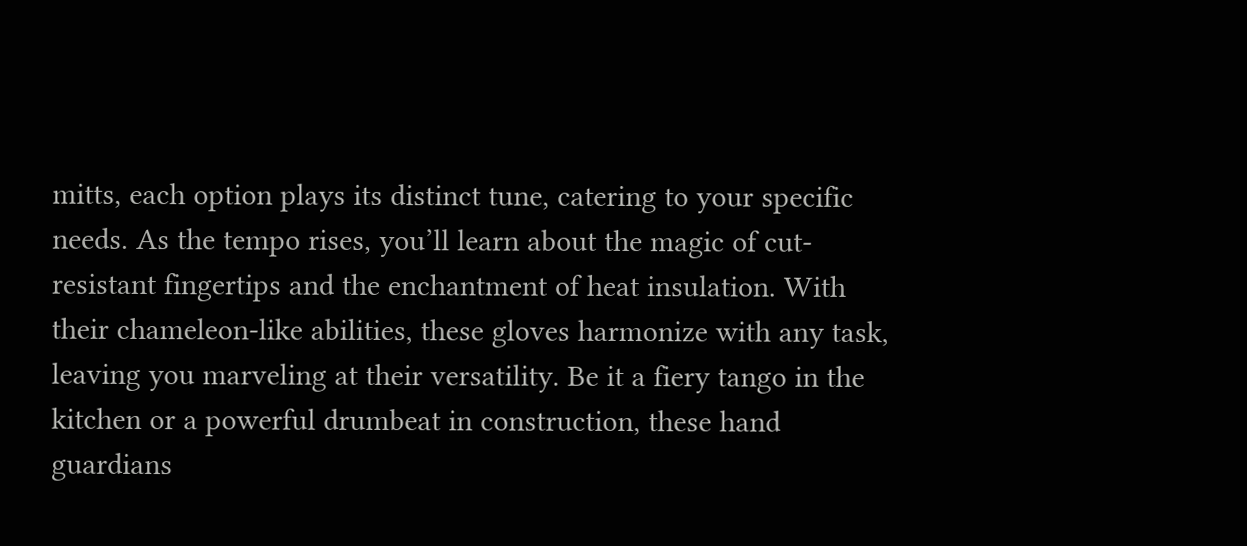mitts, each option plays its distinct tune, catering to your specific needs. As the tempo rises, you’ll learn about the magic of cut-resistant fingertips and the enchantment of heat insulation. With their chameleon-like abilities, these gloves harmonize with any task, leaving you marveling at their versatility. Be it a fiery tango in the kitchen or a powerful drumbeat in construction, these hand guardians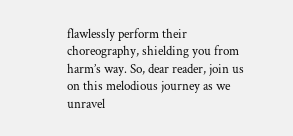flawlessly perform their choreography, shielding you from harm’s way. So, dear reader, join us on this melodious journey as we unravel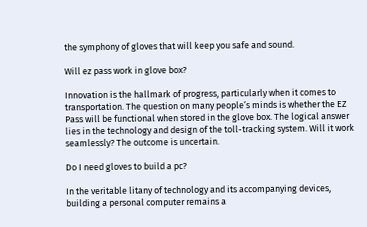the symphony of gloves that will keep you safe and sound.

Will ez pass work in glove box?

Innovation is the hallmark of progress, particularly when it comes to transportation. The question on many people’s minds is whether the EZ Pass will be functional when stored in the glove box. The logical answer lies in the technology and design of the toll-tracking system. Will it work seamlessly? The outcome is uncertain.

Do I need gloves to build a pc?

In the veritable litany of technology and its accompanying devices, building a personal computer remains a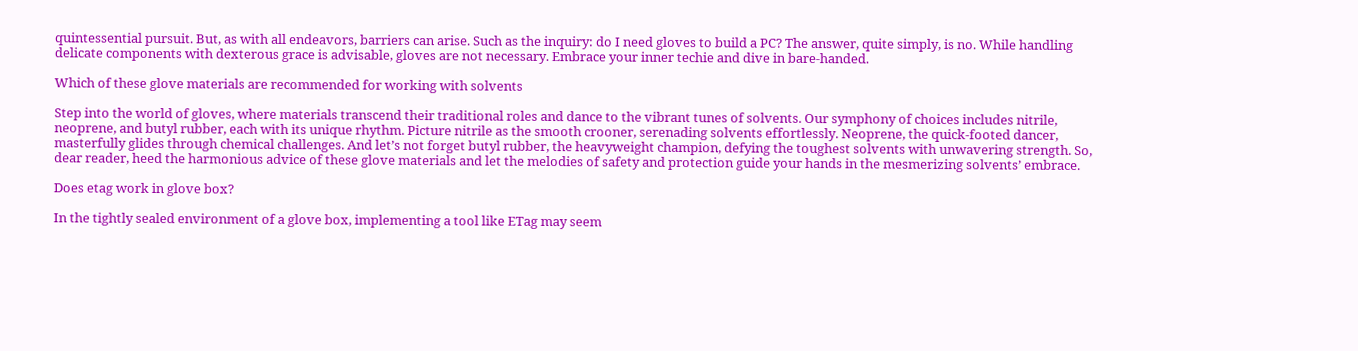quintessential pursuit. But, as with all endeavors, barriers can arise. Such as the inquiry: do I need gloves to build a PC? The answer, quite simply, is no. While handling delicate components with dexterous grace is advisable, gloves are not necessary. Embrace your inner techie and dive in bare-handed.

Which of these glove materials are recommended for working with solvents

Step into the world of gloves, where materials transcend their traditional roles and dance to the vibrant tunes of solvents. Our symphony of choices includes nitrile, neoprene, and butyl rubber, each with its unique rhythm. Picture nitrile as the smooth crooner, serenading solvents effortlessly. Neoprene, the quick-footed dancer, masterfully glides through chemical challenges. And let’s not forget butyl rubber, the heavyweight champion, defying the toughest solvents with unwavering strength. So, dear reader, heed the harmonious advice of these glove materials and let the melodies of safety and protection guide your hands in the mesmerizing solvents’ embrace.

Does etag work in glove box?

In the tightly sealed environment of a glove box, implementing a tool like ETag may seem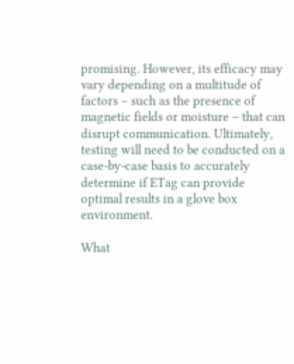promising. However, its efficacy may vary depending on a multitude of factors – such as the presence of magnetic fields or moisture – that can disrupt communication. Ultimately, testing will need to be conducted on a case-by-case basis to accurately determine if ETag can provide optimal results in a glove box environment.

What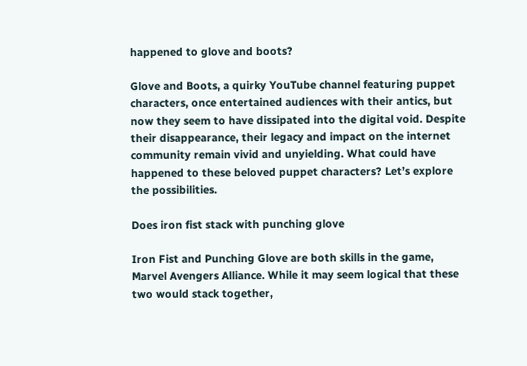happened to glove and boots?

Glove and Boots, a quirky YouTube channel featuring puppet characters, once entertained audiences with their antics, but now they seem to have dissipated into the digital void. Despite their disappearance, their legacy and impact on the internet community remain vivid and unyielding. What could have happened to these beloved puppet characters? Let’s explore the possibilities.

Does iron fist stack with punching glove

Iron Fist and Punching Glove are both skills in the game, Marvel Avengers Alliance. While it may seem logical that these two would stack together,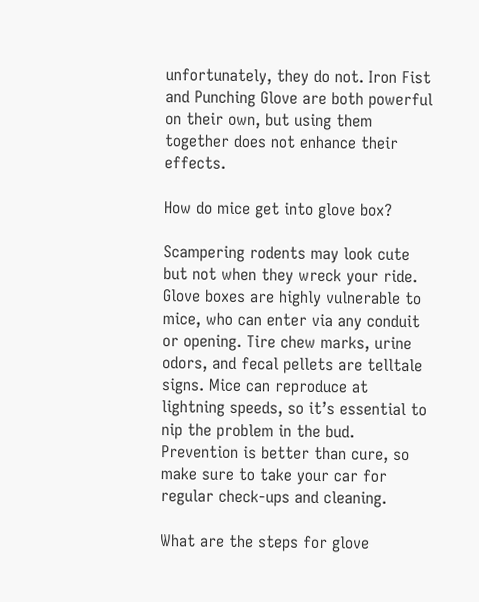unfortunately, they do not. Iron Fist and Punching Glove are both powerful on their own, but using them together does not enhance their effects.

How do mice get into glove box?

Scampering rodents may look cute but not when they wreck your ride. Glove boxes are highly vulnerable to mice, who can enter via any conduit or opening. Tire chew marks, urine odors, and fecal pellets are telltale signs. Mice can reproduce at lightning speeds, so it’s essential to nip the problem in the bud. Prevention is better than cure, so make sure to take your car for regular check-ups and cleaning.

What are the steps for glove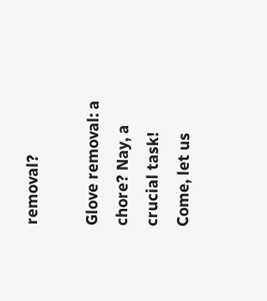removal?

Glove removal: a chore? Nay, a crucial task! Come, let us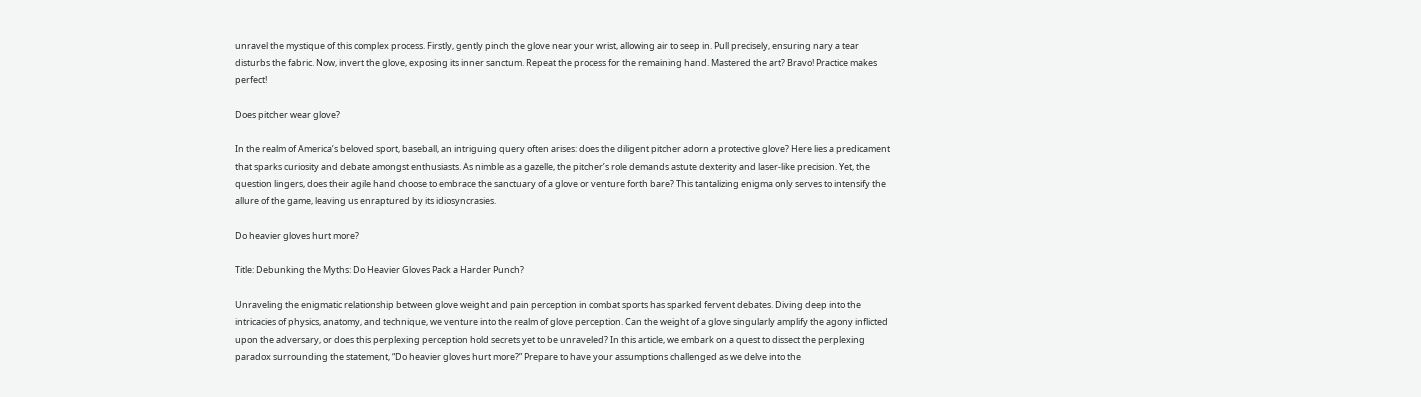unravel the mystique of this complex process. Firstly, gently pinch the glove near your wrist, allowing air to seep in. Pull precisely, ensuring nary a tear disturbs the fabric. Now, invert the glove, exposing its inner sanctum. Repeat the process for the remaining hand. Mastered the art? Bravo! Practice makes perfect!

Does pitcher wear glove?

In the realm of America’s beloved sport, baseball, an intriguing query often arises: does the diligent pitcher adorn a protective glove? Here lies a predicament that sparks curiosity and debate amongst enthusiasts. As nimble as a gazelle, the pitcher’s role demands astute dexterity and laser-like precision. Yet, the question lingers, does their agile hand choose to embrace the sanctuary of a glove or venture forth bare? This tantalizing enigma only serves to intensify the allure of the game, leaving us enraptured by its idiosyncrasies.

Do heavier gloves hurt more?

Title: Debunking the Myths: Do Heavier Gloves Pack a Harder Punch?

Unraveling the enigmatic relationship between glove weight and pain perception in combat sports has sparked fervent debates. Diving deep into the intricacies of physics, anatomy, and technique, we venture into the realm of glove perception. Can the weight of a glove singularly amplify the agony inflicted upon the adversary, or does this perplexing perception hold secrets yet to be unraveled? In this article, we embark on a quest to dissect the perplexing paradox surrounding the statement, “Do heavier gloves hurt more?” Prepare to have your assumptions challenged as we delve into the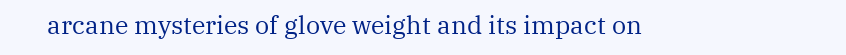arcane mysteries of glove weight and its impact on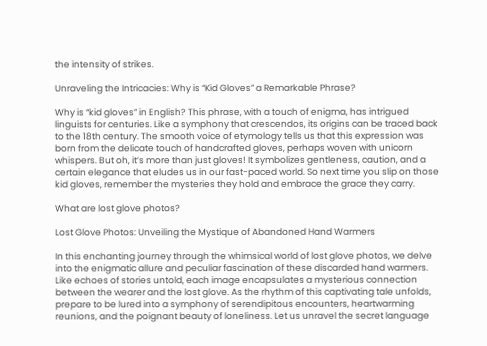the intensity of strikes.

Unraveling the Intricacies: Why is “Kid Gloves” a Remarkable Phrase?

Why is “kid gloves” in English? This phrase, with a touch of enigma, has intrigued linguists for centuries. Like a symphony that crescendos, its origins can be traced back to the 18th century. The smooth voice of etymology tells us that this expression was born from the delicate touch of handcrafted gloves, perhaps woven with unicorn whispers. But oh, it’s more than just gloves! It symbolizes gentleness, caution, and a certain elegance that eludes us in our fast-paced world. So next time you slip on those kid gloves, remember the mysteries they hold and embrace the grace they carry.

What are lost glove photos?

Lost Glove Photos: Unveiling the Mystique of Abandoned Hand Warmers

In this enchanting journey through the whimsical world of lost glove photos, we delve into the enigmatic allure and peculiar fascination of these discarded hand warmers. Like echoes of stories untold, each image encapsulates a mysterious connection between the wearer and the lost glove. As the rhythm of this captivating tale unfolds, prepare to be lured into a symphony of serendipitous encounters, heartwarming reunions, and the poignant beauty of loneliness. Let us unravel the secret language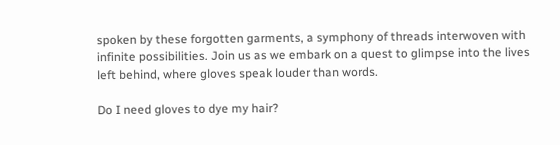spoken by these forgotten garments, a symphony of threads interwoven with infinite possibilities. Join us as we embark on a quest to glimpse into the lives left behind, where gloves speak louder than words.

Do I need gloves to dye my hair?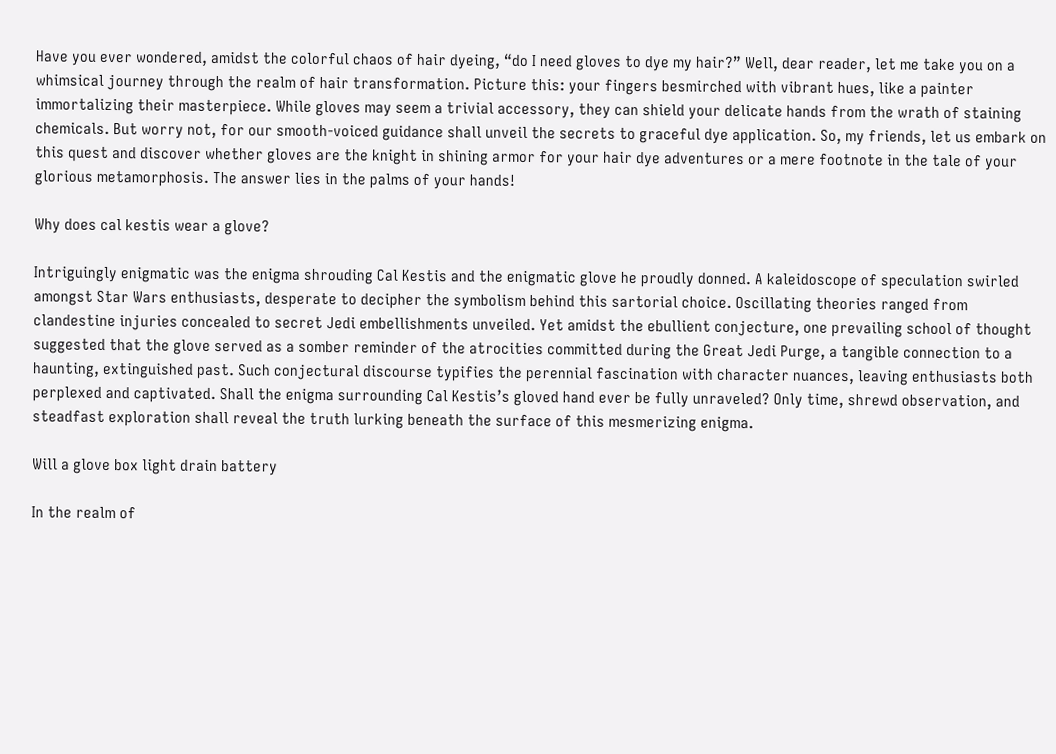Have you ever wondered, amidst the colorful chaos of hair dyeing, “do I need gloves to dye my hair?” Well, dear reader, let me take you on a whimsical journey through the realm of hair transformation. Picture this: your fingers besmirched with vibrant hues, like a painter immortalizing their masterpiece. While gloves may seem a trivial accessory, they can shield your delicate hands from the wrath of staining chemicals. But worry not, for our smooth-voiced guidance shall unveil the secrets to graceful dye application. So, my friends, let us embark on this quest and discover whether gloves are the knight in shining armor for your hair dye adventures or a mere footnote in the tale of your glorious metamorphosis. The answer lies in the palms of your hands!

Why does cal kestis wear a glove?

Intriguingly enigmatic was the enigma shrouding Cal Kestis and the enigmatic glove he proudly donned. A kaleidoscope of speculation swirled amongst Star Wars enthusiasts, desperate to decipher the symbolism behind this sartorial choice. Oscillating theories ranged from clandestine injuries concealed to secret Jedi embellishments unveiled. Yet amidst the ebullient conjecture, one prevailing school of thought suggested that the glove served as a somber reminder of the atrocities committed during the Great Jedi Purge, a tangible connection to a haunting, extinguished past. Such conjectural discourse typifies the perennial fascination with character nuances, leaving enthusiasts both perplexed and captivated. Shall the enigma surrounding Cal Kestis’s gloved hand ever be fully unraveled? Only time, shrewd observation, and steadfast exploration shall reveal the truth lurking beneath the surface of this mesmerizing enigma.

Will a glove box light drain battery

In the realm of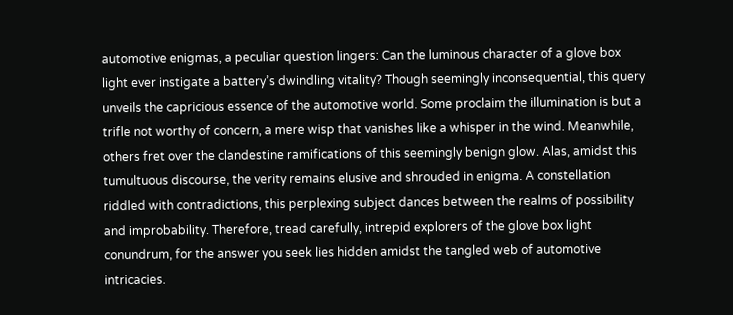automotive enigmas, a peculiar question lingers: Can the luminous character of a glove box light ever instigate a battery’s dwindling vitality? Though seemingly inconsequential, this query unveils the capricious essence of the automotive world. Some proclaim the illumination is but a trifle not worthy of concern, a mere wisp that vanishes like a whisper in the wind. Meanwhile, others fret over the clandestine ramifications of this seemingly benign glow. Alas, amidst this tumultuous discourse, the verity remains elusive and shrouded in enigma. A constellation riddled with contradictions, this perplexing subject dances between the realms of possibility and improbability. Therefore, tread carefully, intrepid explorers of the glove box light conundrum, for the answer you seek lies hidden amidst the tangled web of automotive intricacies.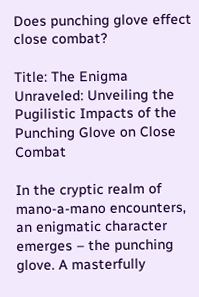Does punching glove effect close combat?

Title: The Enigma Unraveled: Unveiling the Pugilistic Impacts of the Punching Glove on Close Combat

In the cryptic realm of mano-a-mano encounters, an enigmatic character emerges – the punching glove. A masterfully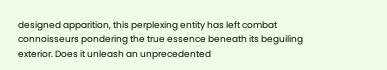designed apparition, this perplexing entity has left combat connoisseurs pondering the true essence beneath its beguiling exterior. Does it unleash an unprecedented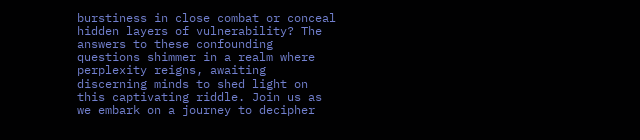burstiness in close combat or conceal hidden layers of vulnerability? The answers to these confounding questions shimmer in a realm where perplexity reigns, awaiting discerning minds to shed light on this captivating riddle. Join us as we embark on a journey to decipher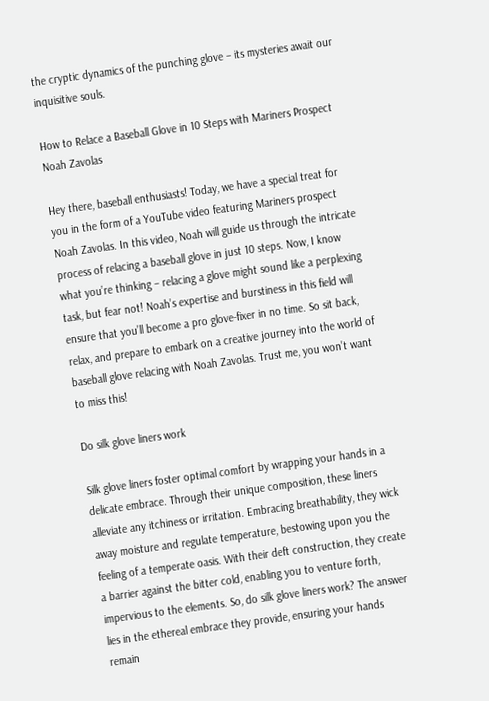the cryptic dynamics of the punching glove – its mysteries await our inquisitive souls.

How to Relace a Baseball Glove in 10 Steps with Mariners Prospect Noah Zavolas

Hey there, baseball enthusiasts! Today, we have a special treat for you in the form of a YouTube video featuring Mariners prospect Noah Zavolas. In this video, Noah will guide us through the intricate process of relacing a baseball glove in just 10 steps. Now, I know what you’re thinking – relacing a glove might sound like a perplexing task, but fear not! Noah’s expertise and burstiness in this field will ensure that you’ll become a pro glove-fixer in no time. So sit back, relax, and prepare to embark on a creative journey into the world of baseball glove relacing with Noah Zavolas. Trust me, you won’t want to miss this!

Do silk glove liners work

Silk glove liners foster optimal comfort by wrapping your hands in a delicate embrace. Through their unique composition, these liners alleviate any itchiness or irritation. Embracing breathability, they wick away moisture and regulate temperature, bestowing upon you the feeling of a temperate oasis. With their deft construction, they create a barrier against the bitter cold, enabling you to venture forth, impervious to the elements. So, do silk glove liners work? The answer lies in the ethereal embrace they provide, ensuring your hands remain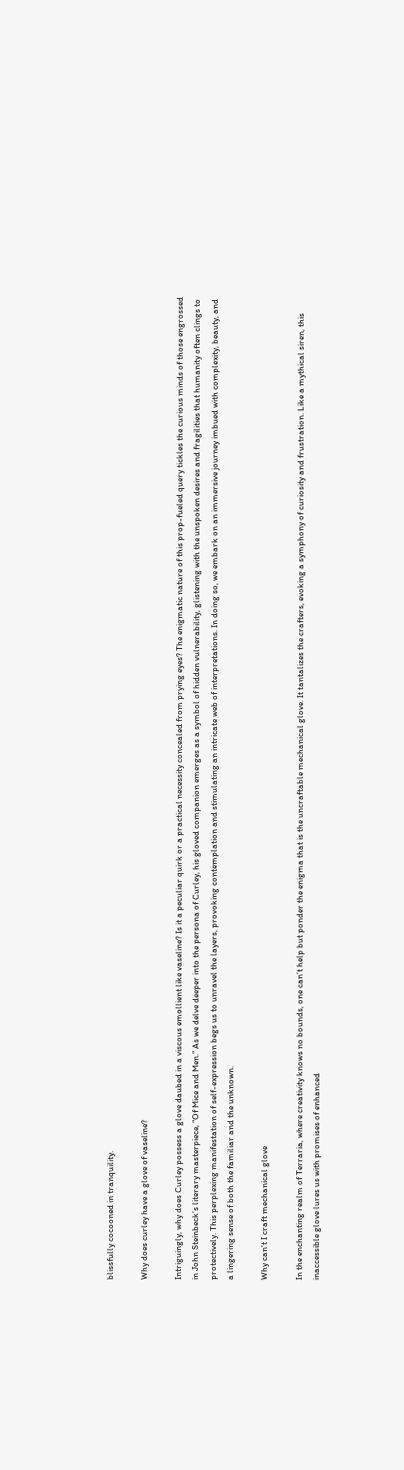blissfully cocooned in tranquility.

Why does curley have a glove of vaseline?

Intriguingly, why does Curley possess a glove daubed in a viscous emollient like vaseline? Is it a peculiar quirk or a practical necessity concealed from prying eyes? The enigmatic nature of this prop-fueled query tickles the curious minds of those engrossed in John Steinbeck’s literary masterpiece, “Of Mice and Men.” As we delve deeper into the persona of Curley, his gloved companion emerges as a symbol of hidden vulnerability, glistening with the unspoken desires and fragilities that humanity often clings to protectively. This perplexing manifestation of self-expression begs us to unravel the layers, provoking contemplation and stimulating an intricate web of interpretations. In doing so, we embark on an immersive journey imbued with complexity, beauty, and a lingering sense of both the familiar and the unknown.

Why can’t I craft mechanical glove

In the enchanting realm of Terraria, where creativity knows no bounds, one can’t help but ponder the enigma that is the uncraftable mechanical glove. It tantalizes the crafters, evoking a symphony of curiosity and frustration. Like a mythical siren, this inaccessible glove lures us with promises of enhanced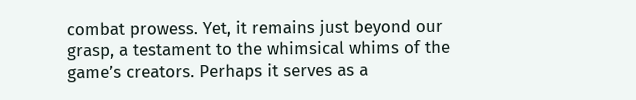combat prowess. Yet, it remains just beyond our grasp, a testament to the whimsical whims of the game’s creators. Perhaps it serves as a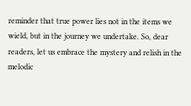reminder that true power lies not in the items we wield, but in the journey we undertake. So, dear readers, let us embrace the mystery and relish in the melodic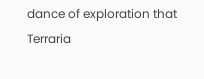dance of exploration that Terraria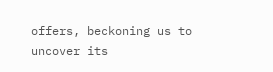offers, beckoning us to uncover its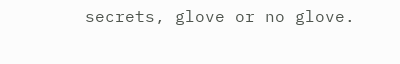secrets, glove or no glove.